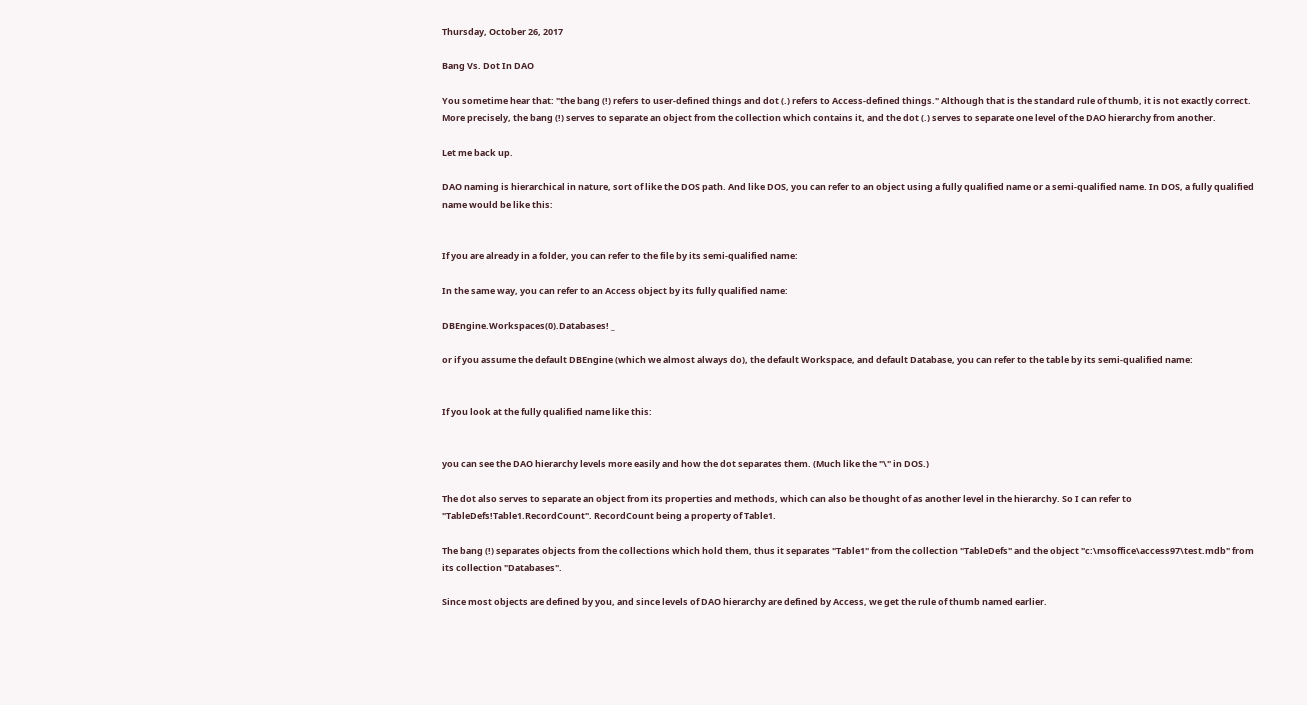Thursday, October 26, 2017

Bang Vs. Dot In DAO

You sometime hear that: "the bang (!) refers to user-defined things and dot (.) refers to Access-defined things." Although that is the standard rule of thumb, it is not exactly correct. More precisely, the bang (!) serves to separate an object from the collection which contains it, and the dot (.) serves to separate one level of the DAO hierarchy from another.

Let me back up.

DAO naming is hierarchical in nature, sort of like the DOS path. And like DOS, you can refer to an object using a fully qualified name or a semi-qualified name. In DOS, a fully qualified name would be like this:


If you are already in a folder, you can refer to the file by its semi-qualified name:

In the same way, you can refer to an Access object by its fully qualified name:

DBEngine.Workspaces(0).Databases! _

or if you assume the default DBEngine (which we almost always do), the default Workspace, and default Database, you can refer to the table by its semi-qualified name:


If you look at the fully qualified name like this:


you can see the DAO hierarchy levels more easily and how the dot separates them. (Much like the "\" in DOS.)

The dot also serves to separate an object from its properties and methods, which can also be thought of as another level in the hierarchy. So I can refer to "TableDefs!Table1.RecordCount". RecordCount being a property of Table1.

The bang (!) separates objects from the collections which hold them, thus it separates "Table1" from the collection "TableDefs" and the object "c:\msoffice\access97\test.mdb" from its collection "Databases".

Since most objects are defined by you, and since levels of DAO hierarchy are defined by Access, we get the rule of thumb named earlier.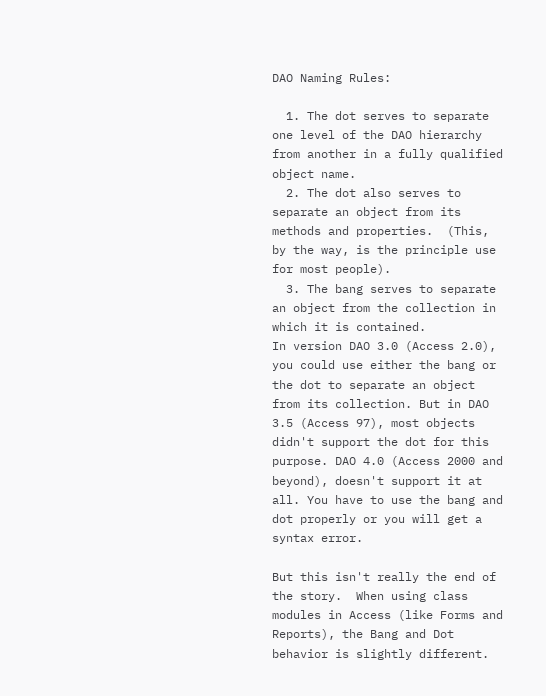DAO Naming Rules:

  1. The dot serves to separate one level of the DAO hierarchy from another in a fully qualified object name.
  2. The dot also serves to separate an object from its methods and properties.  (This, by the way, is the principle use for most people).
  3. The bang serves to separate an object from the collection in which it is contained.
In version DAO 3.0 (Access 2.0), you could use either the bang or the dot to separate an object from its collection. But in DAO 3.5 (Access 97), most objects didn't support the dot for this purpose. DAO 4.0 (Access 2000 and beyond), doesn't support it at all. You have to use the bang and dot properly or you will get a syntax error.

But this isn't really the end of the story.  When using class modules in Access (like Forms and Reports), the Bang and Dot behavior is slightly different.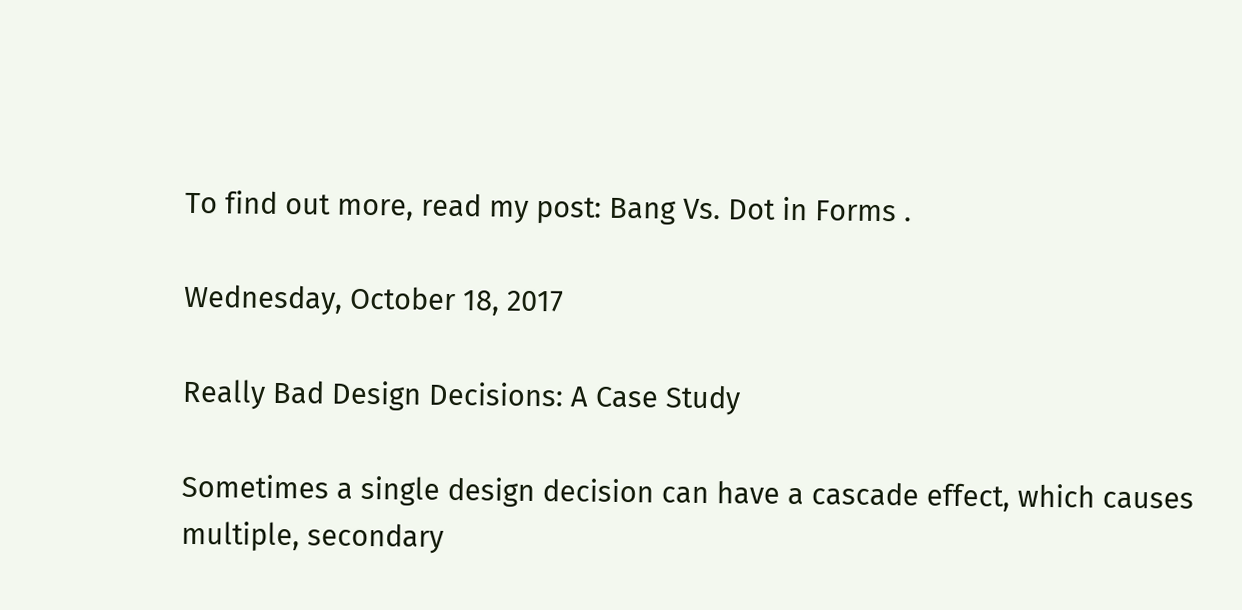To find out more, read my post: Bang Vs. Dot in Forms .

Wednesday, October 18, 2017

Really Bad Design Decisions: A Case Study

Sometimes a single design decision can have a cascade effect, which causes multiple, secondary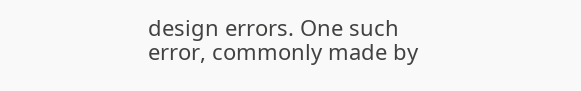design errors. One such error, commonly made by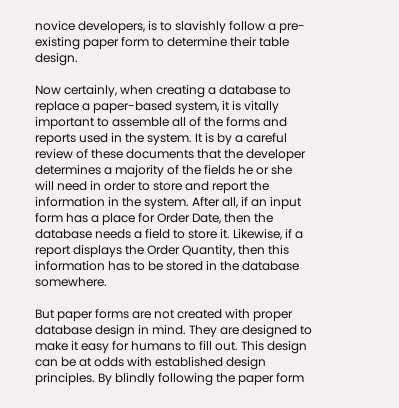novice developers, is to slavishly follow a pre-existing paper form to determine their table design.

Now certainly, when creating a database to replace a paper-based system, it is vitally important to assemble all of the forms and reports used in the system. It is by a careful review of these documents that the developer determines a majority of the fields he or she will need in order to store and report the information in the system. After all, if an input form has a place for Order Date, then the database needs a field to store it. Likewise, if a report displays the Order Quantity, then this information has to be stored in the database somewhere.

But paper forms are not created with proper database design in mind. They are designed to make it easy for humans to fill out. This design can be at odds with established design principles. By blindly following the paper form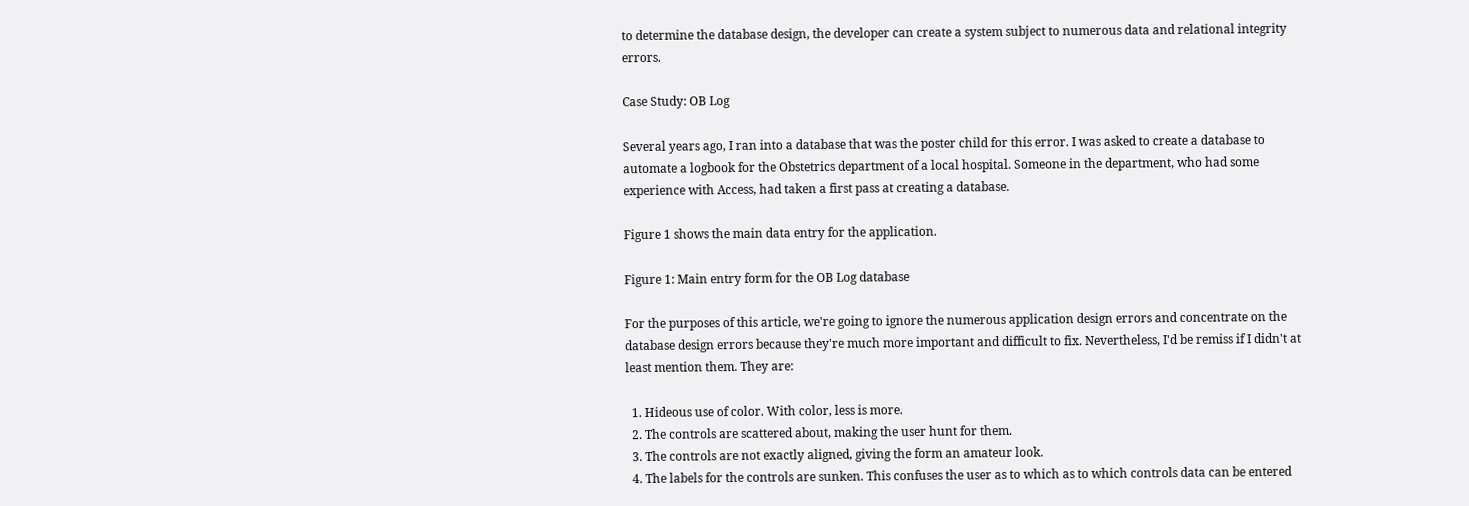to determine the database design, the developer can create a system subject to numerous data and relational integrity errors.

Case Study: OB Log

Several years ago, I ran into a database that was the poster child for this error. I was asked to create a database to automate a logbook for the Obstetrics department of a local hospital. Someone in the department, who had some experience with Access, had taken a first pass at creating a database.

Figure 1 shows the main data entry for the application.

Figure 1: Main entry form for the OB Log database

For the purposes of this article, we're going to ignore the numerous application design errors and concentrate on the database design errors because they're much more important and difficult to fix. Nevertheless, I'd be remiss if I didn't at least mention them. They are:

  1. Hideous use of color. With color, less is more.
  2. The controls are scattered about, making the user hunt for them.
  3. The controls are not exactly aligned, giving the form an amateur look.
  4. The labels for the controls are sunken. This confuses the user as to which as to which controls data can be entered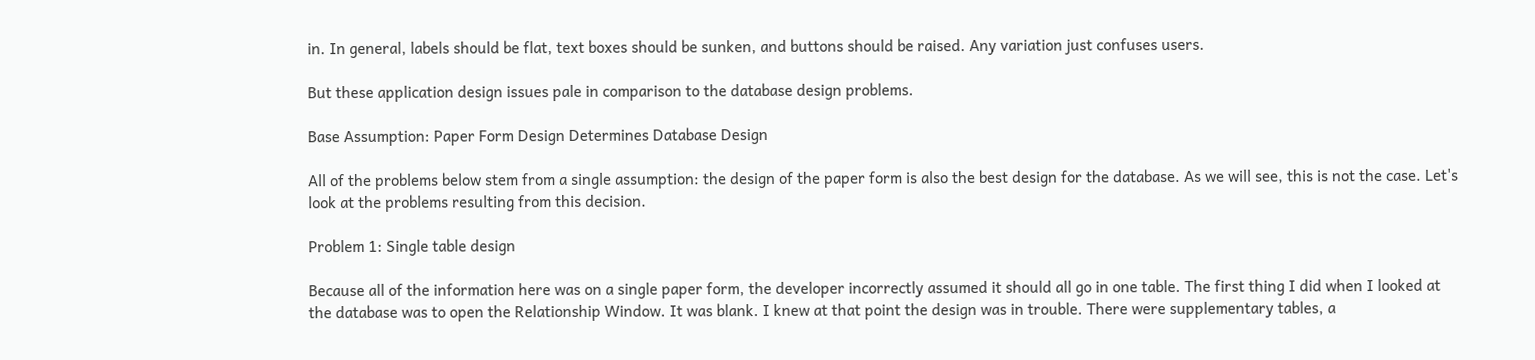in. In general, labels should be flat, text boxes should be sunken, and buttons should be raised. Any variation just confuses users.

But these application design issues pale in comparison to the database design problems.

Base Assumption: Paper Form Design Determines Database Design

All of the problems below stem from a single assumption: the design of the paper form is also the best design for the database. As we will see, this is not the case. Let's look at the problems resulting from this decision.

Problem 1: Single table design

Because all of the information here was on a single paper form, the developer incorrectly assumed it should all go in one table. The first thing I did when I looked at the database was to open the Relationship Window. It was blank. I knew at that point the design was in trouble. There were supplementary tables, a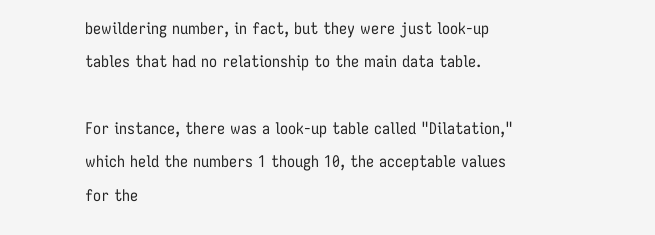bewildering number, in fact, but they were just look-up tables that had no relationship to the main data table.

For instance, there was a look-up table called "Dilatation," which held the numbers 1 though 10, the acceptable values for the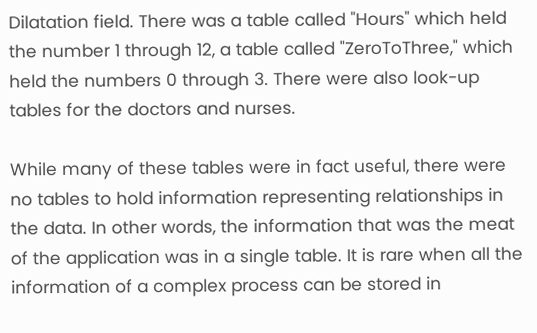Dilatation field. There was a table called "Hours" which held the number 1 through 12, a table called "ZeroToThree," which held the numbers 0 through 3. There were also look-up tables for the doctors and nurses.

While many of these tables were in fact useful, there were no tables to hold information representing relationships in the data. In other words, the information that was the meat of the application was in a single table. It is rare when all the information of a complex process can be stored in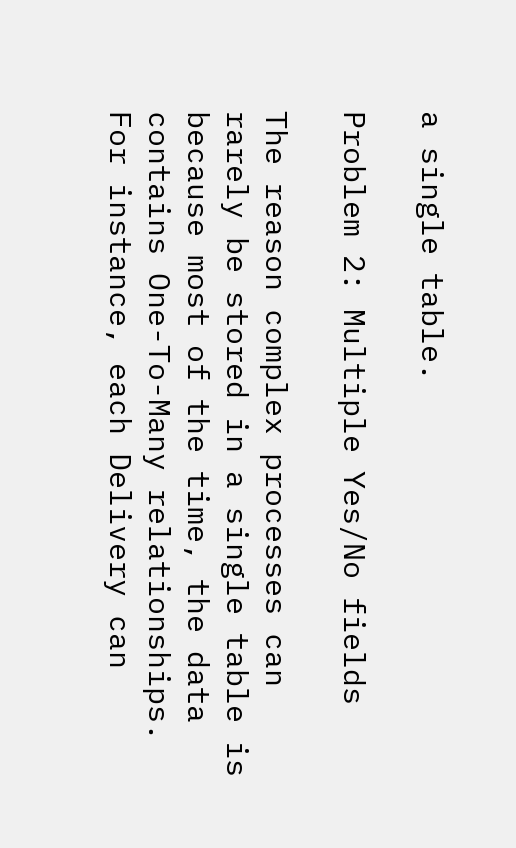a single table.

Problem 2: Multiple Yes/No fields

The reason complex processes can rarely be stored in a single table is because most of the time, the data contains One-To-Many relationships. For instance, each Delivery can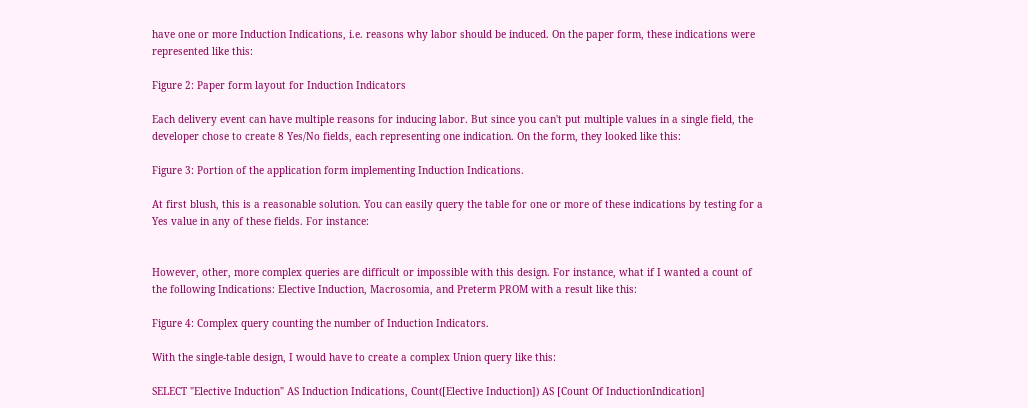have one or more Induction Indications, i.e. reasons why labor should be induced. On the paper form, these indications were represented like this:

Figure 2: Paper form layout for Induction Indicators

Each delivery event can have multiple reasons for inducing labor. But since you can't put multiple values in a single field, the developer chose to create 8 Yes/No fields, each representing one indication. On the form, they looked like this:

Figure 3: Portion of the application form implementing Induction Indications.

At first blush, this is a reasonable solution. You can easily query the table for one or more of these indications by testing for a Yes value in any of these fields. For instance:


However, other, more complex queries are difficult or impossible with this design. For instance, what if I wanted a count of the following Indications: Elective Induction, Macrosomia, and Preterm PROM with a result like this:

Figure 4: Complex query counting the number of Induction Indicators.

With the single-table design, I would have to create a complex Union query like this:

SELECT "Elective Induction" AS Induction Indications, Count([Elective Induction]) AS [Count Of InductionIndication]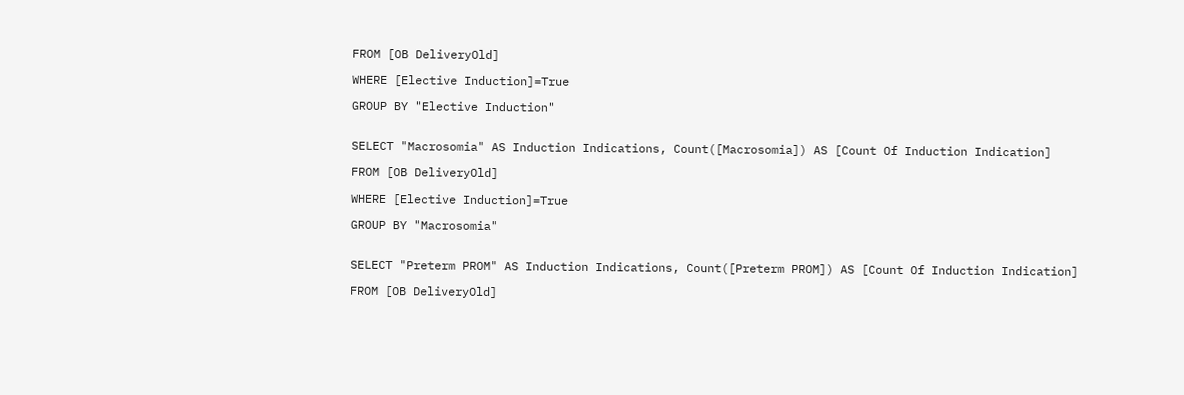FROM [OB DeliveryOld]

WHERE [Elective Induction]=True

GROUP BY "Elective Induction"


SELECT "Macrosomia" AS Induction Indications, Count([Macrosomia]) AS [Count Of Induction Indication]

FROM [OB DeliveryOld]

WHERE [Elective Induction]=True

GROUP BY "Macrosomia"


SELECT "Preterm PROM" AS Induction Indications, Count([Preterm PROM]) AS [Count Of Induction Indication]

FROM [OB DeliveryOld]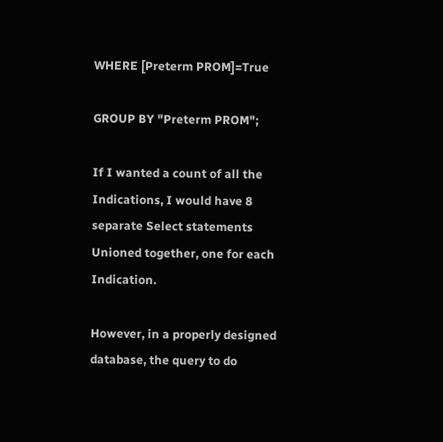WHERE [Preterm PROM]=True

GROUP BY "Preterm PROM";

If I wanted a count of all the Indications, I would have 8 separate Select statements Unioned together, one for each Indication.

However, in a properly designed database, the query to do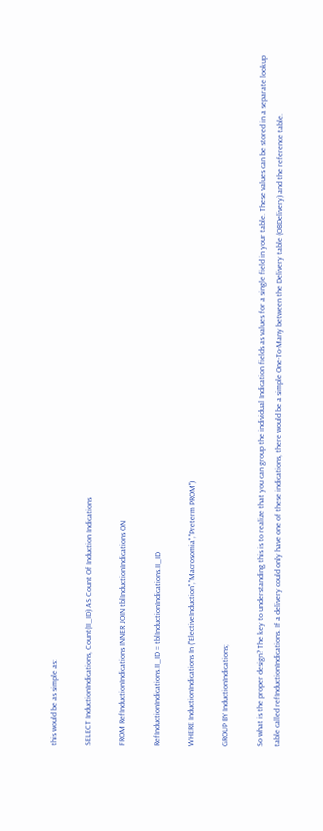this would be as simple as:

SELECT InductionIndications, Count(II_ID) AS Count Of Induction Indications

FROM RefInductionIndications INNER JOIN tblInductionIndications ON

RefInductionIndications.II_ID = tblInductionIndications.II_ID

WHERE InductionIndications In ("ElectiveInduction","Macrosomia","Preterm PROM")

GROUP BY InductionIndications;

So what is the proper design? The key to understanding this is to realize that you can group the individual Indication fields as values for a single field in your table. These values can be stored in a separate lookup table called refInductionIndications. If a delivery could only have one of these indications, there would be a simple One-To-Many between the Delivery table (OBDelivery) and the reference table.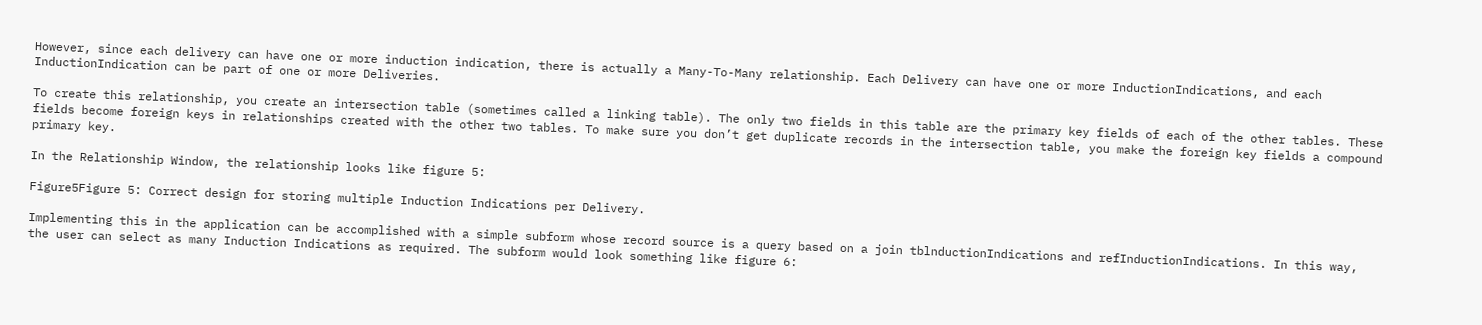However, since each delivery can have one or more induction indication, there is actually a Many-To-Many relationship. Each Delivery can have one or more InductionIndications, and each InductionIndication can be part of one or more Deliveries.

To create this relationship, you create an intersection table (sometimes called a linking table). The only two fields in this table are the primary key fields of each of the other tables. These fields become foreign keys in relationships created with the other two tables. To make sure you don’t get duplicate records in the intersection table, you make the foreign key fields a compound primary key.

In the Relationship Window, the relationship looks like figure 5:

Figure5Figure 5: Correct design for storing multiple Induction Indications per Delivery.

Implementing this in the application can be accomplished with a simple subform whose record source is a query based on a join tblnductionIndications and refInductionIndications. In this way, the user can select as many Induction Indications as required. The subform would look something like figure 6: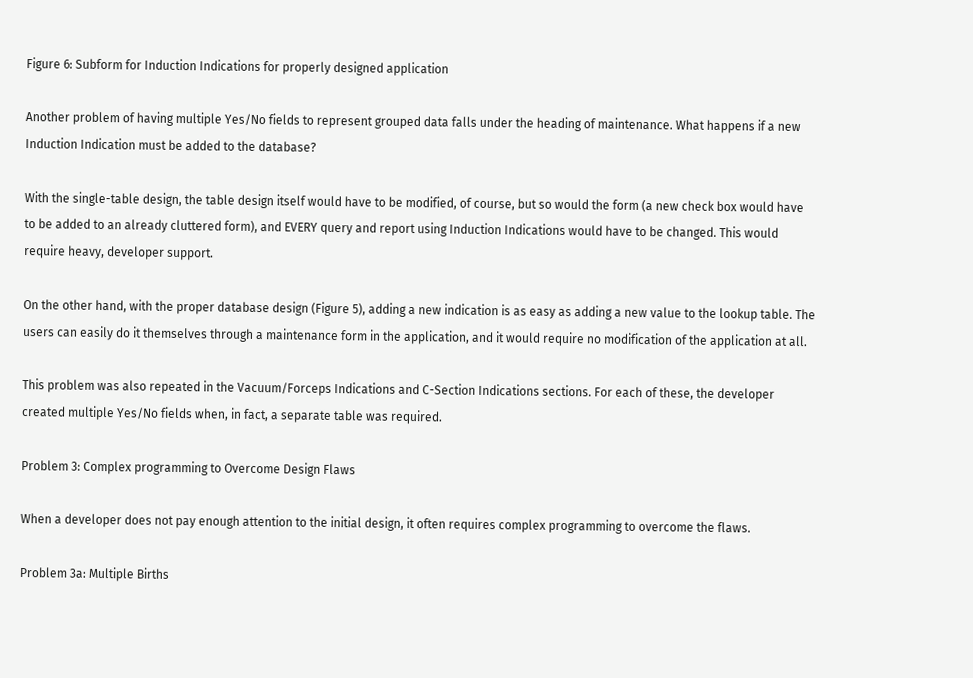Figure 6: Subform for Induction Indications for properly designed application

Another problem of having multiple Yes/No fields to represent grouped data falls under the heading of maintenance. What happens if a new Induction Indication must be added to the database?

With the single-table design, the table design itself would have to be modified, of course, but so would the form (a new check box would have to be added to an already cluttered form), and EVERY query and report using Induction Indications would have to be changed. This would require heavy, developer support.

On the other hand, with the proper database design (Figure 5), adding a new indication is as easy as adding a new value to the lookup table. The users can easily do it themselves through a maintenance form in the application, and it would require no modification of the application at all.

This problem was also repeated in the Vacuum/Forceps Indications and C-Section Indications sections. For each of these, the developer created multiple Yes/No fields when, in fact, a separate table was required.

Problem 3: Complex programming to Overcome Design Flaws

When a developer does not pay enough attention to the initial design, it often requires complex programming to overcome the flaws.

Problem 3a: Multiple Births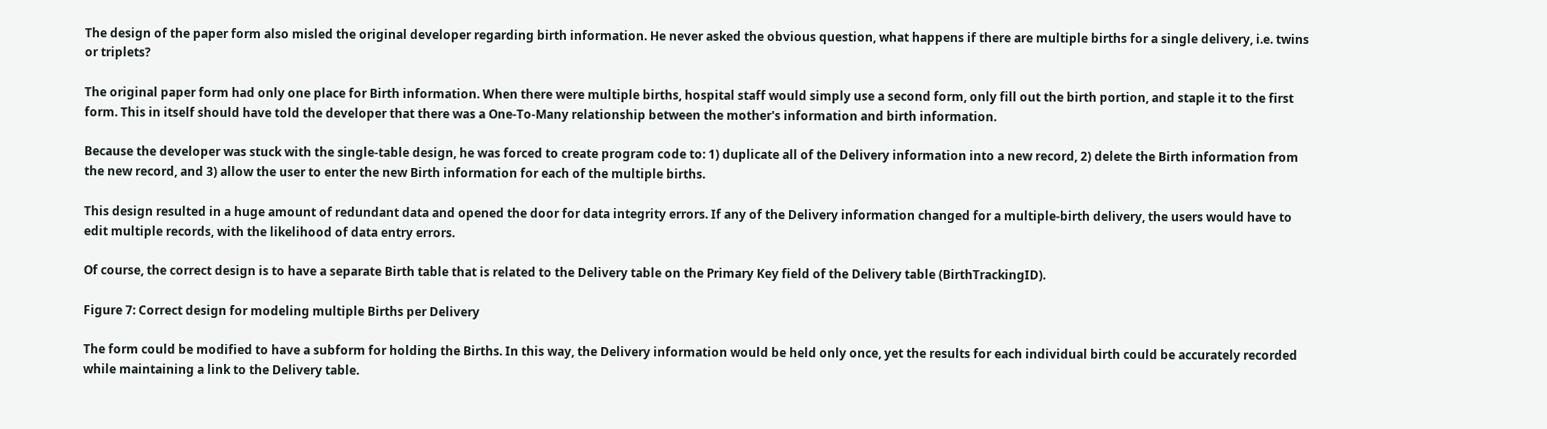The design of the paper form also misled the original developer regarding birth information. He never asked the obvious question, what happens if there are multiple births for a single delivery, i.e. twins or triplets?

The original paper form had only one place for Birth information. When there were multiple births, hospital staff would simply use a second form, only fill out the birth portion, and staple it to the first form. This in itself should have told the developer that there was a One-To-Many relationship between the mother's information and birth information.

Because the developer was stuck with the single-table design, he was forced to create program code to: 1) duplicate all of the Delivery information into a new record, 2) delete the Birth information from the new record, and 3) allow the user to enter the new Birth information for each of the multiple births.

This design resulted in a huge amount of redundant data and opened the door for data integrity errors. If any of the Delivery information changed for a multiple-birth delivery, the users would have to edit multiple records, with the likelihood of data entry errors.

Of course, the correct design is to have a separate Birth table that is related to the Delivery table on the Primary Key field of the Delivery table (BirthTrackingID).

Figure 7: Correct design for modeling multiple Births per Delivery

The form could be modified to have a subform for holding the Births. In this way, the Delivery information would be held only once, yet the results for each individual birth could be accurately recorded while maintaining a link to the Delivery table.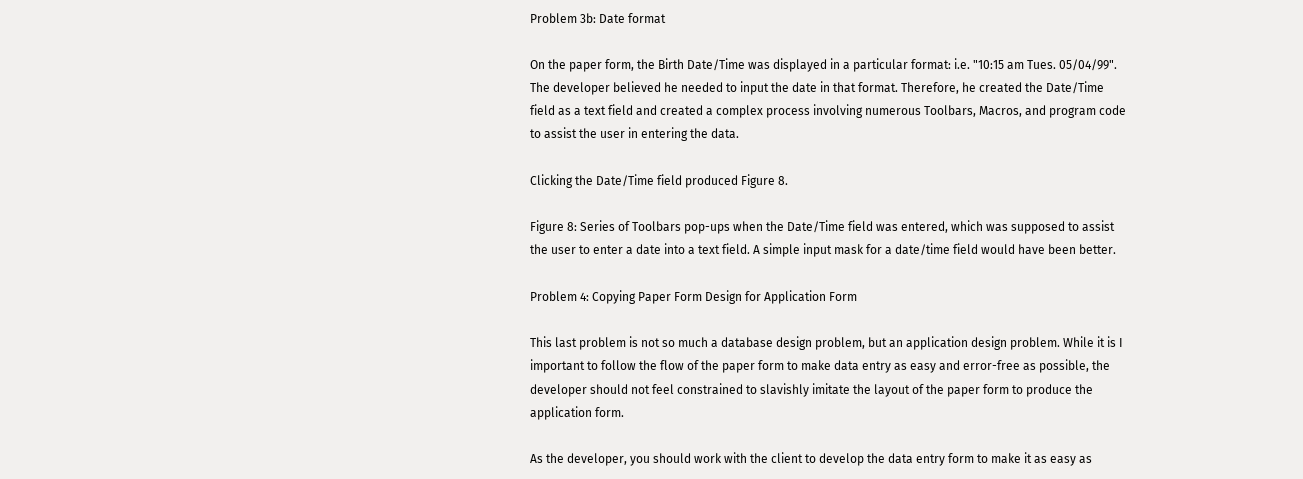Problem 3b: Date format

On the paper form, the Birth Date/Time was displayed in a particular format: i.e. "10:15 am Tues. 05/04/99". The developer believed he needed to input the date in that format. Therefore, he created the Date/Time field as a text field and created a complex process involving numerous Toolbars, Macros, and program code to assist the user in entering the data.

Clicking the Date/Time field produced Figure 8.

Figure 8: Series of Toolbars pop-ups when the Date/Time field was entered, which was supposed to assist the user to enter a date into a text field. A simple input mask for a date/time field would have been better.

Problem 4: Copying Paper Form Design for Application Form

This last problem is not so much a database design problem, but an application design problem. While it is I important to follow the flow of the paper form to make data entry as easy and error-free as possible, the developer should not feel constrained to slavishly imitate the layout of the paper form to produce the application form.

As the developer, you should work with the client to develop the data entry form to make it as easy as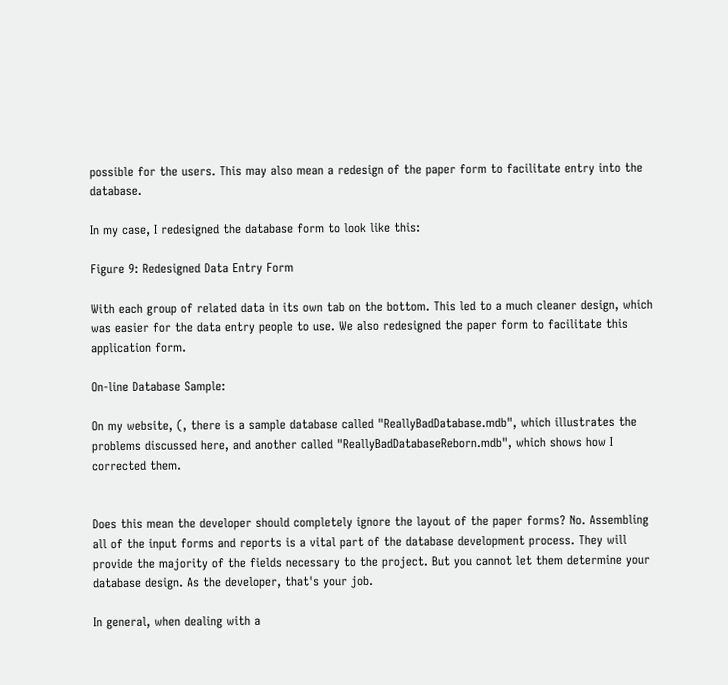possible for the users. This may also mean a redesign of the paper form to facilitate entry into the database.

In my case, I redesigned the database form to look like this:

Figure 9: Redesigned Data Entry Form

With each group of related data in its own tab on the bottom. This led to a much cleaner design, which was easier for the data entry people to use. We also redesigned the paper form to facilitate this application form.

On-line Database Sample:

On my website, (, there is a sample database called "ReallyBadDatabase.mdb", which illustrates the problems discussed here, and another called "ReallyBadDatabaseReborn.mdb", which shows how I corrected them.


Does this mean the developer should completely ignore the layout of the paper forms? No. Assembling all of the input forms and reports is a vital part of the database development process. They will provide the majority of the fields necessary to the project. But you cannot let them determine your database design. As the developer, that's your job.

In general, when dealing with a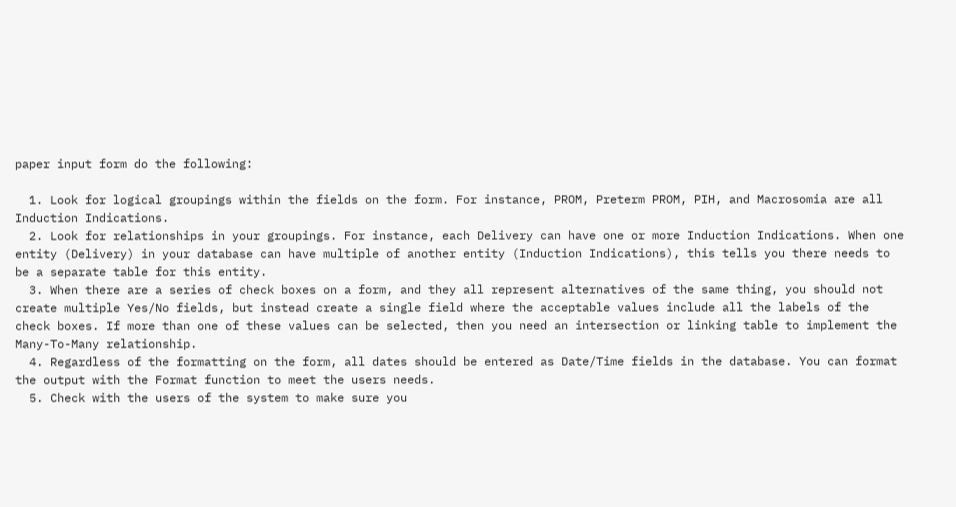paper input form do the following:

  1. Look for logical groupings within the fields on the form. For instance, PROM, Preterm PROM, PIH, and Macrosomia are all Induction Indications.
  2. Look for relationships in your groupings. For instance, each Delivery can have one or more Induction Indications. When one entity (Delivery) in your database can have multiple of another entity (Induction Indications), this tells you there needs to be a separate table for this entity.
  3. When there are a series of check boxes on a form, and they all represent alternatives of the same thing, you should not create multiple Yes/No fields, but instead create a single field where the acceptable values include all the labels of the check boxes. If more than one of these values can be selected, then you need an intersection or linking table to implement the Many-To-Many relationship.
  4. Regardless of the formatting on the form, all dates should be entered as Date/Time fields in the database. You can format the output with the Format function to meet the users needs.
  5. Check with the users of the system to make sure you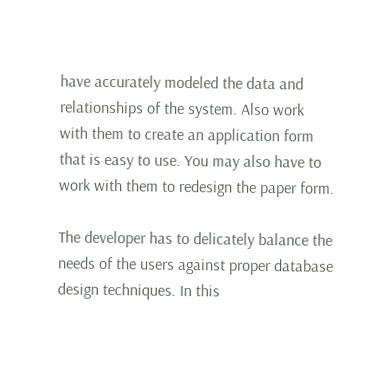have accurately modeled the data and relationships of the system. Also work with them to create an application form that is easy to use. You may also have to work with them to redesign the paper form.

The developer has to delicately balance the needs of the users against proper database design techniques. In this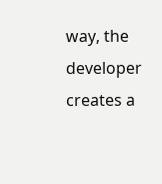way, the developer creates a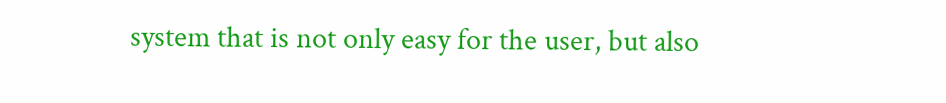system that is not only easy for the user, but also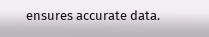ensures accurate data.